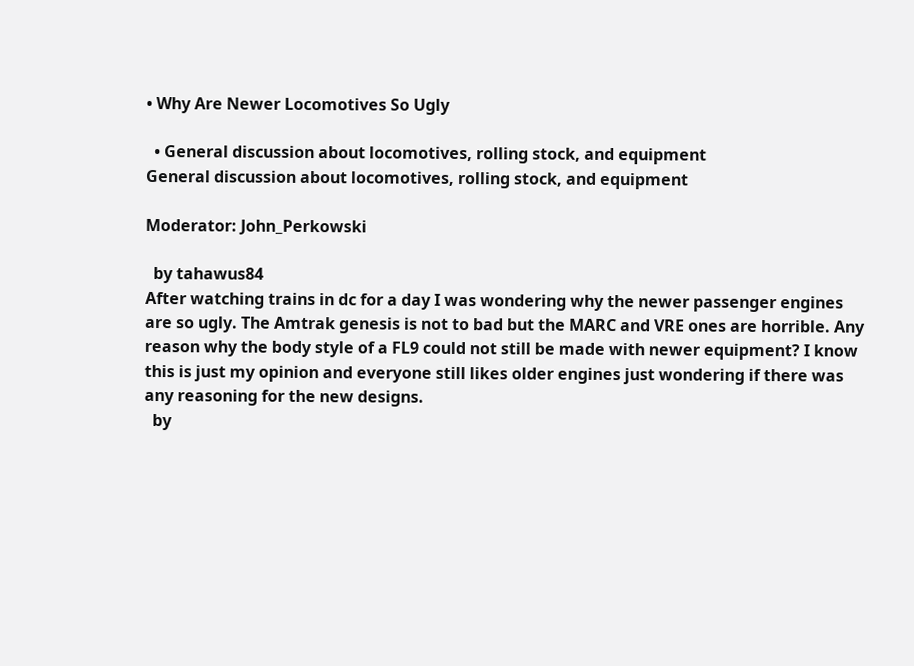• Why Are Newer Locomotives So Ugly

  • General discussion about locomotives, rolling stock, and equipment
General discussion about locomotives, rolling stock, and equipment

Moderator: John_Perkowski

  by tahawus84
After watching trains in dc for a day I was wondering why the newer passenger engines are so ugly. The Amtrak genesis is not to bad but the MARC and VRE ones are horrible. Any reason why the body style of a FL9 could not still be made with newer equipment? I know this is just my opinion and everyone still likes older engines just wondering if there was any reasoning for the new designs.
  by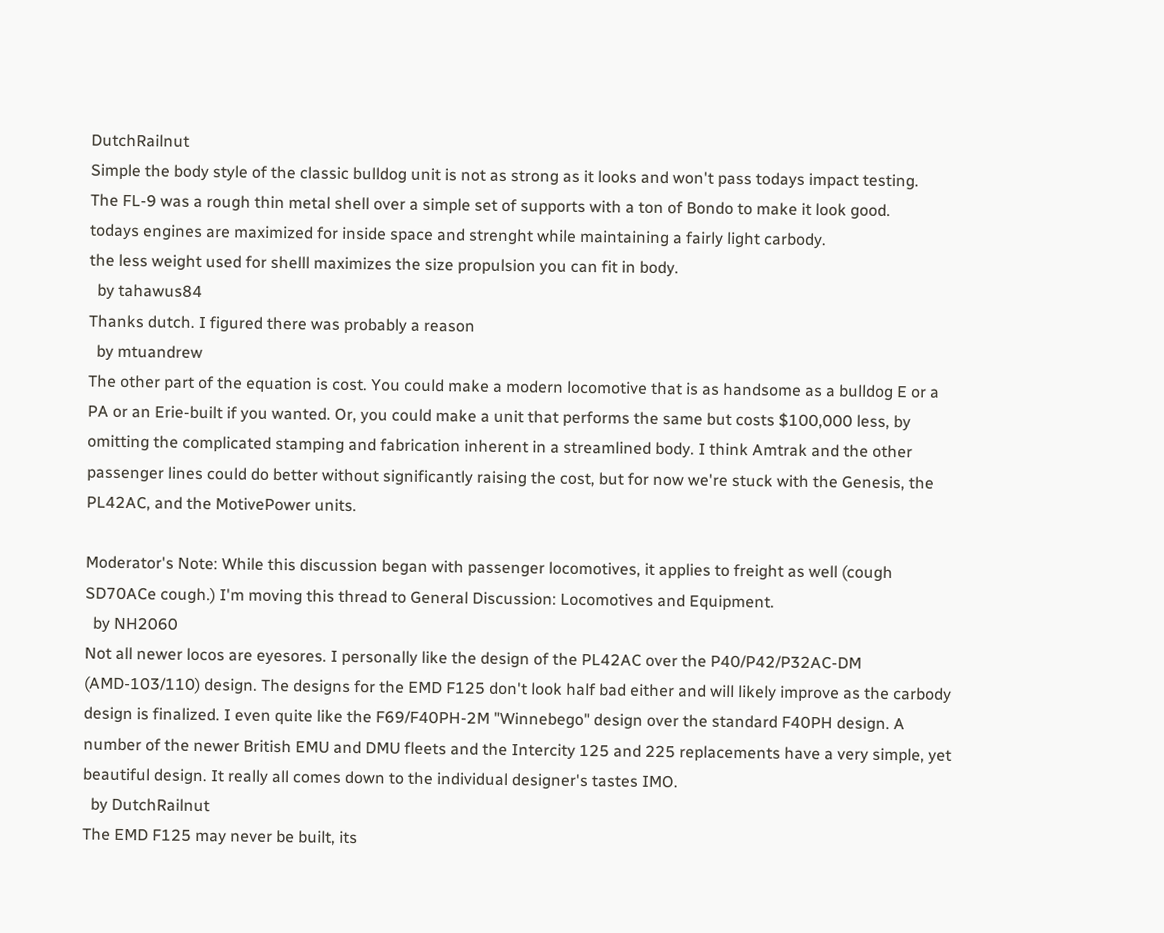DutchRailnut
Simple the body style of the classic bulldog unit is not as strong as it looks and won't pass todays impact testing.
The FL-9 was a rough thin metal shell over a simple set of supports with a ton of Bondo to make it look good.
todays engines are maximized for inside space and strenght while maintaining a fairly light carbody.
the less weight used for shelll maximizes the size propulsion you can fit in body.
  by tahawus84
Thanks dutch. I figured there was probably a reason
  by mtuandrew
The other part of the equation is cost. You could make a modern locomotive that is as handsome as a bulldog E or a PA or an Erie-built if you wanted. Or, you could make a unit that performs the same but costs $100,000 less, by omitting the complicated stamping and fabrication inherent in a streamlined body. I think Amtrak and the other passenger lines could do better without significantly raising the cost, but for now we're stuck with the Genesis, the PL42AC, and the MotivePower units.

Moderator's Note: While this discussion began with passenger locomotives, it applies to freight as well (cough SD70ACe cough.) I'm moving this thread to General Discussion: Locomotives and Equipment.
  by NH2060
Not all newer locos are eyesores. I personally like the design of the PL42AC over the P40/P42/P32AC-DM (AMD-103/110) design. The designs for the EMD F125 don't look half bad either and will likely improve as the carbody design is finalized. I even quite like the F69/F40PH-2M "Winnebego" design over the standard F40PH design. A number of the newer British EMU and DMU fleets and the Intercity 125 and 225 replacements have a very simple, yet beautiful design. It really all comes down to the individual designer's tastes IMO.
  by DutchRailnut
The EMD F125 may never be built, its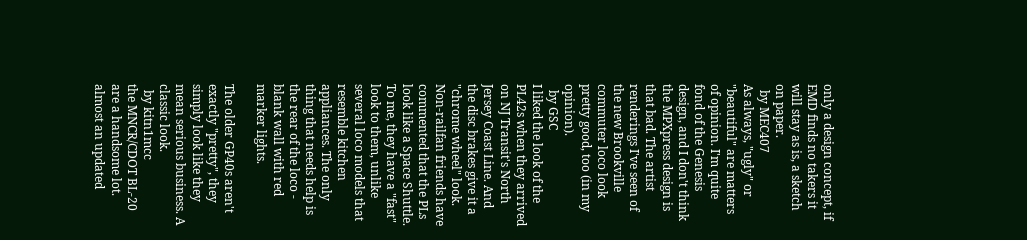only a design concept, if EMD finds no takers it will stay as is, a sketch on paper.
  by MEC407
As always, "ugly" or "beautiful" are matters of opinion. I'm quite fond of the Genesis design, and I don't think the MPXpress design is that bad. The artist renderings I've seen of the new Brookville commuter loco look pretty good, too (in my opinion).
  by GSC
I liked the look of the PL42s when they arrived on NJ Transit's North Jersey Coast Line. And the disc brakes give it a "chrome wheel" look. Non-railfan friends have commented that the PLs look like a Space Shuttle. To me, they have a "fast" look to them, unlike several loco models that resemble kitchen appliances. The only thing that needs help is the rear of the loco - blank wall with red marker lights.

The older GP40s aren't exactly "pretty", they simply look like they mean serious business. A classic look.
  by kitn1mcc
the MNCR/CDOT BL-20 are a handsome lot. almost an updated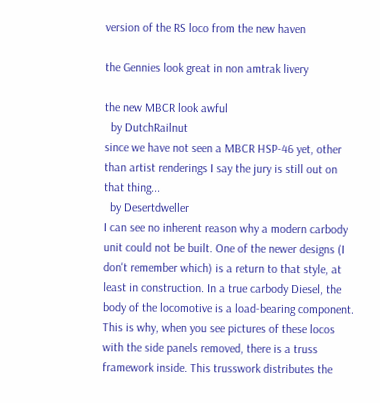version of the RS loco from the new haven

the Gennies look great in non amtrak livery

the new MBCR look awful
  by DutchRailnut
since we have not seen a MBCR HSP-46 yet, other than artist renderings I say the jury is still out on that thing...
  by Desertdweller
I can see no inherent reason why a modern carbody unit could not be built. One of the newer designs (I don't remember which) is a return to that style, at least in construction. In a true carbody Diesel, the body of the locomotive is a load-bearing component. This is why, when you see pictures of these locos with the side panels removed, there is a truss framework inside. This trusswork distributes the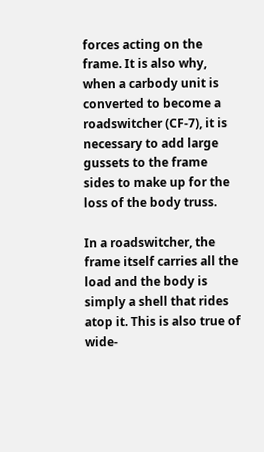forces acting on the frame. It is also why, when a carbody unit is converted to become a roadswitcher (CF-7), it is necessary to add large gussets to the frame sides to make up for the loss of the body truss.

In a roadswitcher, the frame itself carries all the load and the body is simply a shell that rides atop it. This is also true of wide-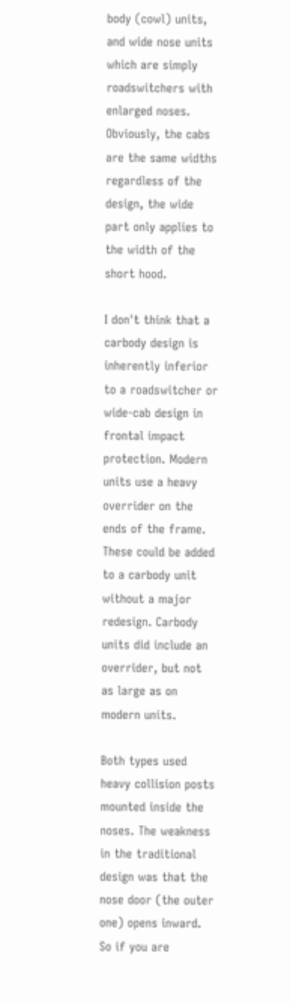body (cowl) units, and wide nose units which are simply roadswitchers with enlarged noses. Obviously, the cabs are the same widths regardless of the design, the wide part only applies to the width of the short hood.

I don't think that a carbody design is inherently inferior to a roadswitcher or wide-cab design in frontal impact protection. Modern units use a heavy overrider on the ends of the frame. These could be added to a carbody unit without a major redesign. Carbody units did include an overrider, but not as large as on modern units.

Both types used heavy collision posts mounted inside the noses. The weakness in the traditional design was that the nose door (the outer one) opens inward. So if you are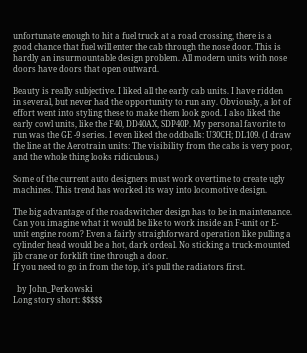unfortunate enough to hit a fuel truck at a road crossing, there is a good chance that fuel will enter the cab through the nose door. This is hardly an insurmountable design problem. All modern units with nose doors have doors that open outward.

Beauty is really subjective. I liked all the early cab units. I have ridden in several, but never had the opportunity to run any. Obviously, a lot of effort went into styling these to make them look good. I also liked the early cowl units, like the F40, DD40AX, SDP40P. My personal favorite to run was the GE -9 series. I even liked the oddballs: U30CH; DL109. (I draw the line at the Aerotrain units: The visibility from the cabs is very poor, and the whole thing looks ridiculous.)

Some of the current auto designers must work overtime to create ugly machines. This trend has worked its way into locomotive design.

The big advantage of the roadswitcher design has to be in maintenance. Can you imagine what it would be like to work inside an F-unit or E-unit engine room? Even a fairly straighforward operation like pulling a cylinder head would be a hot, dark ordeal. No sticking a truck-mounted jib crane or forklift tine through a door.
If you need to go in from the top, it's pull the radiators first.

  by John_Perkowski
Long story short: $$$$$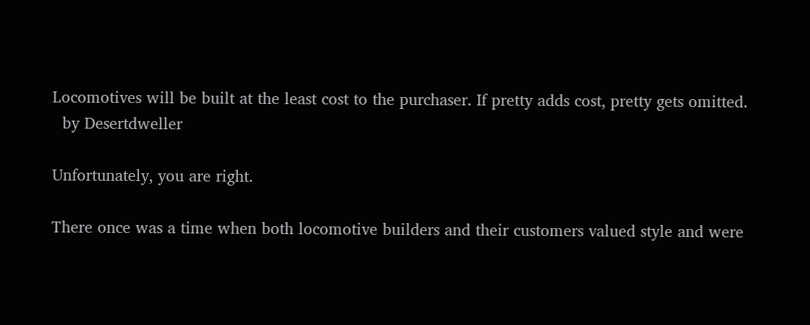Locomotives will be built at the least cost to the purchaser. If pretty adds cost, pretty gets omitted.
  by Desertdweller

Unfortunately, you are right.

There once was a time when both locomotive builders and their customers valued style and were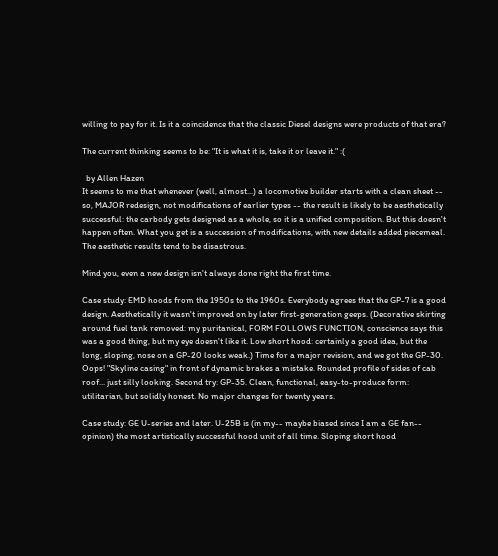willing to pay for it. Is it a coincidence that the classic Diesel designs were products of that era?

The current thinking seems to be: "It is what it is, take it or leave it." :(

  by Allen Hazen
It seems to me that whenever (well, almost...) a locomotive builder starts with a clean sheet -- so, MAJOR redesign, not modifications of earlier types -- the result is likely to be aesthetically successful: the carbody gets designed as a whole, so it is a unified composition. But this doesn't happen often. What you get is a succession of modifications, with new details added piecemeal. The aesthetic results tend to be disastrous.

Mind you, even a new design isn't always done right the first time.

Case study: EMD hoods from the 1950s to the 1960s. Everybody agrees that the GP-7 is a good design. Aesthetically it wasn't improved on by later first-generation geeps. (Decorative skirting around fuel tank removed: my puritanical, FORM FOLLOWS FUNCTION, conscience says this was a good thing, but my eye doesn't like it. Low short hood: certainly a good idea, but the long, sloping, nose on a GP-20 looks weak.) Time for a major revision, and we got the GP-30. Oops! "Skyline casing" in front of dynamic brakes a mistake. Rounded profile of sides of cab roof... just silly looking. Second try: GP-35. Clean, functional, easy-to-produce form: utilitarian, but solidly honest. No major changes for twenty years.

Case study: GE U-series and later. U-25B is (in my-- maybe biased since I am a GE fan-- opinion) the most artistically successful hood unit of all time. Sloping short hood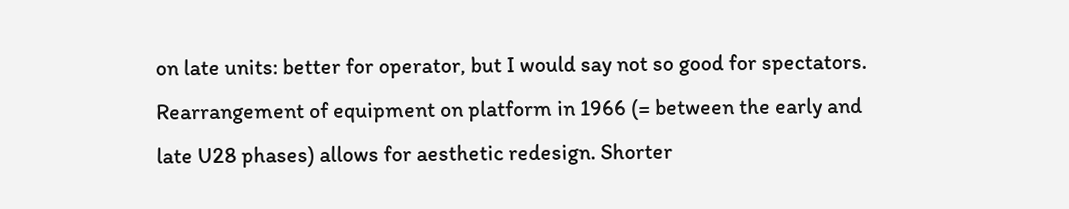on late units: better for operator, but I would say not so good for spectators. Rearrangement of equipment on platform in 1966 (= between the early and late U28 phases) allows for aesthetic redesign. Shorter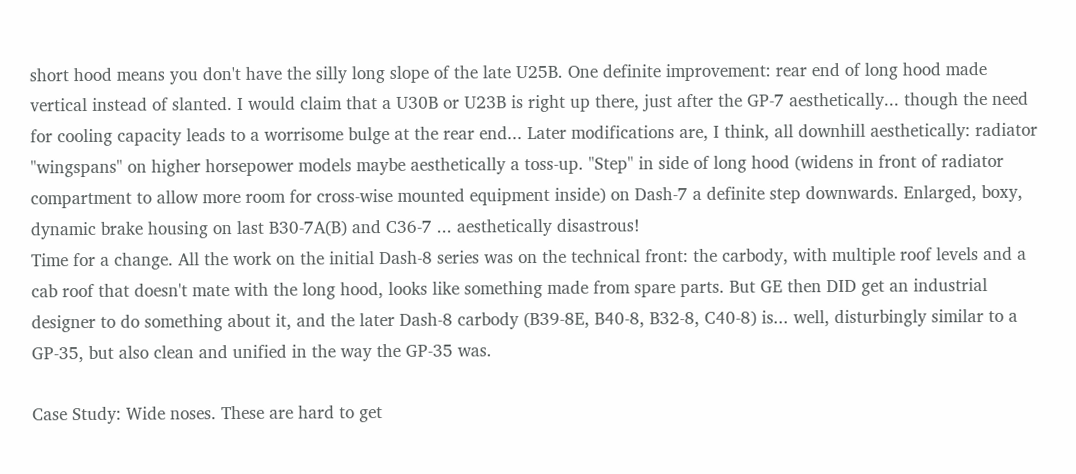short hood means you don't have the silly long slope of the late U25B. One definite improvement: rear end of long hood made vertical instead of slanted. I would claim that a U30B or U23B is right up there, just after the GP-7 aesthetically... though the need for cooling capacity leads to a worrisome bulge at the rear end... Later modifications are, I think, all downhill aesthetically: radiator "wingspans" on higher horsepower models maybe aesthetically a toss-up. "Step" in side of long hood (widens in front of radiator compartment to allow more room for cross-wise mounted equipment inside) on Dash-7 a definite step downwards. Enlarged, boxy, dynamic brake housing on last B30-7A(B) and C36-7 ... aesthetically disastrous!
Time for a change. All the work on the initial Dash-8 series was on the technical front: the carbody, with multiple roof levels and a cab roof that doesn't mate with the long hood, looks like something made from spare parts. But GE then DID get an industrial designer to do something about it, and the later Dash-8 carbody (B39-8E, B40-8, B32-8, C40-8) is... well, disturbingly similar to a GP-35, but also clean and unified in the way the GP-35 was.

Case Study: Wide noses. These are hard to get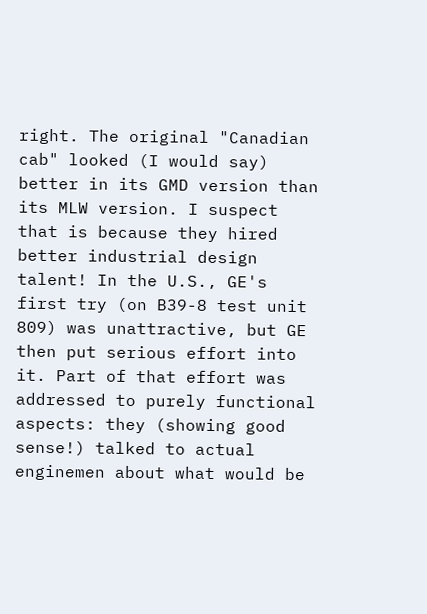right. The original "Canadian cab" looked (I would say) better in its GMD version than its MLW version. I suspect that is because they hired better industrial design talent! In the U.S., GE's first try (on B39-8 test unit 809) was unattractive, but GE then put serious effort into it. Part of that effort was addressed to purely functional aspects: they (showing good sense!) talked to actual enginemen about what would be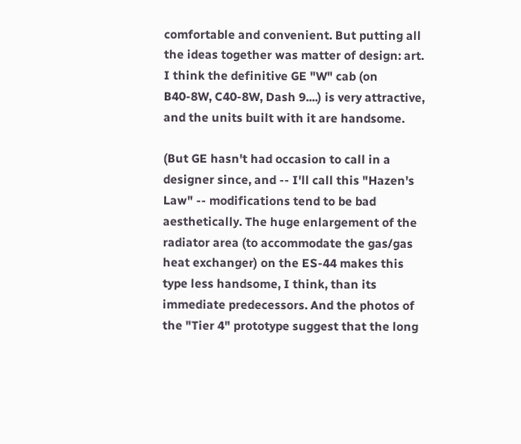comfortable and convenient. But putting all the ideas together was matter of design: art. I think the definitive GE "W" cab (on B40-8W, C40-8W, Dash 9....) is very attractive, and the units built with it are handsome.

(But GE hasn't had occasion to call in a designer since, and -- I'll call this "Hazen's Law" -- modifications tend to be bad aesthetically. The huge enlargement of the radiator area (to accommodate the gas/gas heat exchanger) on the ES-44 makes this type less handsome, I think, than its immediate predecessors. And the photos of the "Tier 4" prototype suggest that the long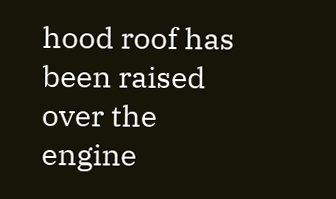hood roof has been raised over the engine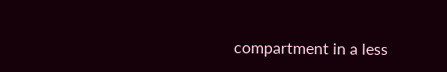compartment in a less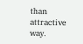than attractive way.